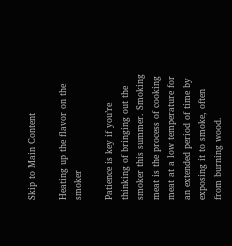Skip to Main Content

Heating up the flavor on the smoker

Patience is key if you’re thinking of bringing out the smoker this summer. Smoking meat is the process of cooking meat at a low temperature for an extended period of time by exposing it to smoke, often from burning wood.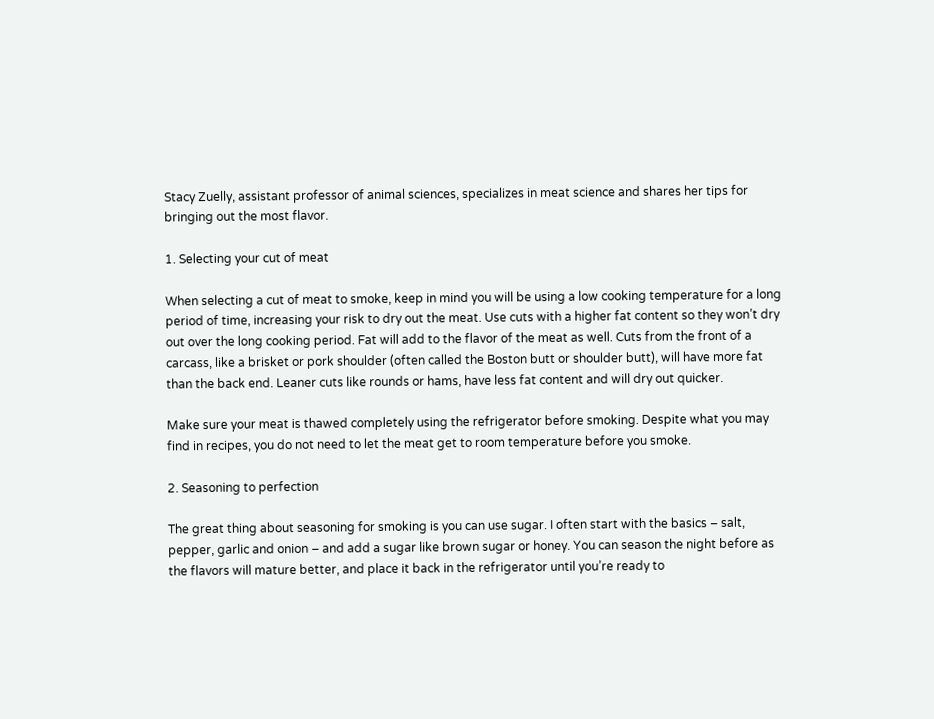Stacy Zuelly, assistant professor of animal sciences, specializes in meat science and shares her tips for bringing out the most flavor.

1. Selecting your cut of meat

When selecting a cut of meat to smoke, keep in mind you will be using a low cooking temperature for a long period of time, increasing your risk to dry out the meat. Use cuts with a higher fat content so they won’t dry out over the long cooking period. Fat will add to the flavor of the meat as well. Cuts from the front of a carcass, like a brisket or pork shoulder (often called the Boston butt or shoulder butt), will have more fat than the back end. Leaner cuts like rounds or hams, have less fat content and will dry out quicker.

Make sure your meat is thawed completely using the refrigerator before smoking. Despite what you may find in recipes, you do not need to let the meat get to room temperature before you smoke.

2. Seasoning to perfection

The great thing about seasoning for smoking is you can use sugar. I often start with the basics – salt, pepper, garlic and onion – and add a sugar like brown sugar or honey. You can season the night before as the flavors will mature better, and place it back in the refrigerator until you’re ready to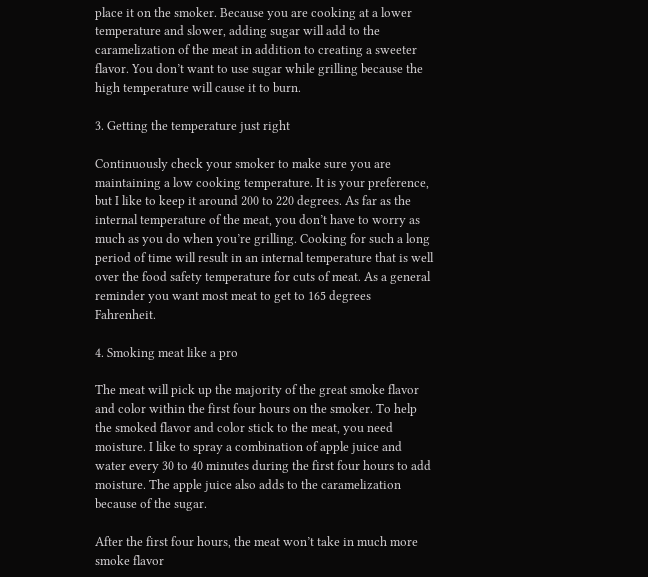place it on the smoker. Because you are cooking at a lower temperature and slower, adding sugar will add to the caramelization of the meat in addition to creating a sweeter flavor. You don’t want to use sugar while grilling because the high temperature will cause it to burn.

3. Getting the temperature just right

Continuously check your smoker to make sure you are maintaining a low cooking temperature. It is your preference, but I like to keep it around 200 to 220 degrees. As far as the internal temperature of the meat, you don’t have to worry as much as you do when you’re grilling. Cooking for such a long period of time will result in an internal temperature that is well over the food safety temperature for cuts of meat. As a general reminder you want most meat to get to 165 degrees Fahrenheit.

4. Smoking meat like a pro

The meat will pick up the majority of the great smoke flavor and color within the first four hours on the smoker. To help the smoked flavor and color stick to the meat, you need moisture. I like to spray a combination of apple juice and water every 30 to 40 minutes during the first four hours to add moisture. The apple juice also adds to the caramelization because of the sugar.

After the first four hours, the meat won’t take in much more smoke flavor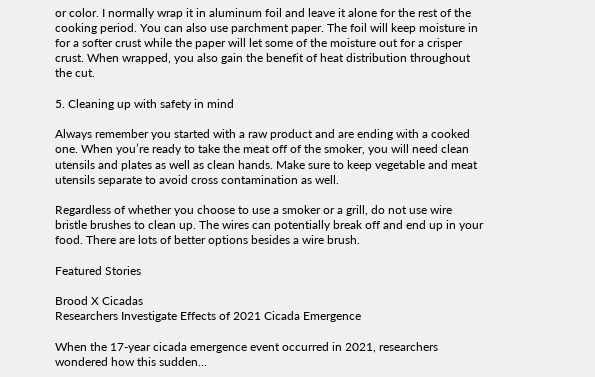or color. I normally wrap it in aluminum foil and leave it alone for the rest of the cooking period. You can also use parchment paper. The foil will keep moisture in for a softer crust while the paper will let some of the moisture out for a crisper crust. When wrapped, you also gain the benefit of heat distribution throughout the cut.

5. Cleaning up with safety in mind

Always remember you started with a raw product and are ending with a cooked one. When you’re ready to take the meat off of the smoker, you will need clean utensils and plates as well as clean hands. Make sure to keep vegetable and meat utensils separate to avoid cross contamination as well.

Regardless of whether you choose to use a smoker or a grill, do not use wire bristle brushes to clean up. The wires can potentially break off and end up in your food. There are lots of better options besides a wire brush.

Featured Stories

Brood X Cicadas
Researchers Investigate Effects of 2021 Cicada Emergence

When the 17-year cicada emergence event occurred in 2021, researchers wondered how this sudden...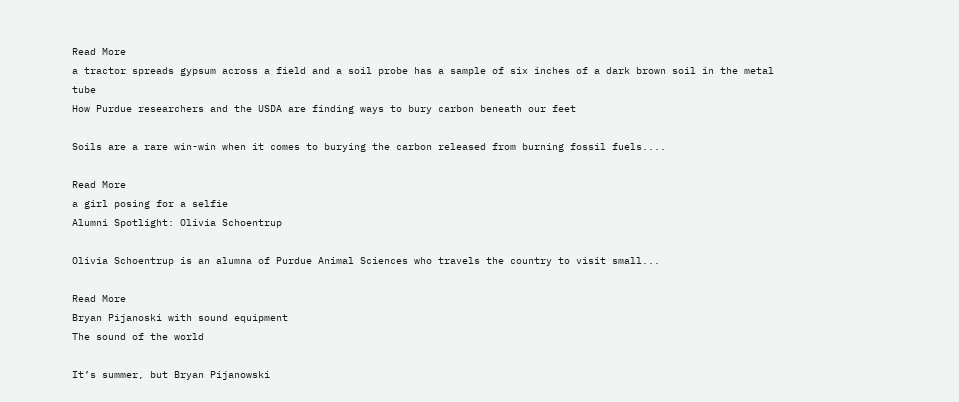Read More
a tractor spreads gypsum across a field and a soil probe has a sample of six inches of a dark brown soil in the metal tube
How Purdue researchers and the USDA are finding ways to bury carbon beneath our feet

Soils are a rare win-win when it comes to burying the carbon released from burning fossil fuels....

Read More
a girl posing for a selfie
Alumni Spotlight: Olivia Schoentrup

Olivia Schoentrup is an alumna of Purdue Animal Sciences who travels the country to visit small...

Read More
Bryan Pijanoski with sound equipment
The sound of the world

It’s summer, but Bryan Pijanowski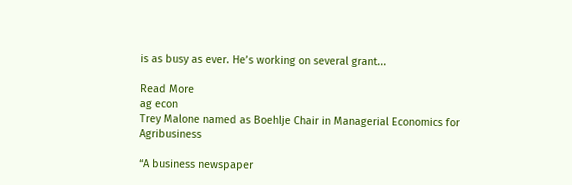is as busy as ever. He’s working on several grant...

Read More
ag econ
Trey Malone named as Boehlje Chair in Managerial Economics for Agribusiness

“A business newspaper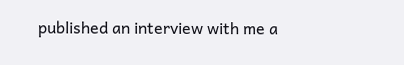published an interview with me a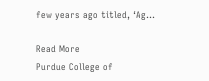few years ago titled, ‘Ag...

Read More
Purdue College of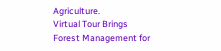Agriculture.
Virtual Tour Brings Forest Management for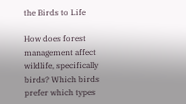the Birds to Life

How does forest management affect wildlife, specifically birds? Which birds prefer which types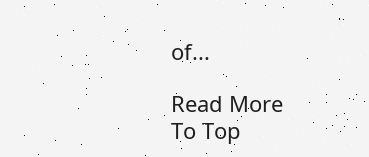of...

Read More
To Top